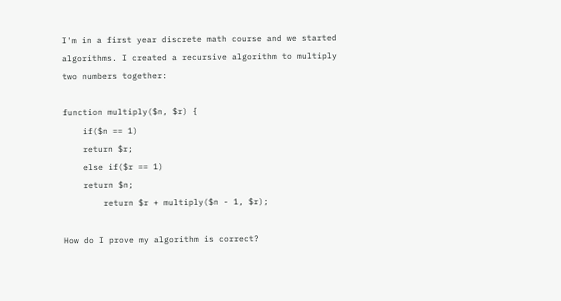I'm in a first year discrete math course and we started algorithms. I created a recursive algorithm to multiply two numbers together:

function multiply($n, $r) {
    if($n == 1)
    return $r;
    else if($r == 1)
    return $n;
        return $r + multiply($n - 1, $r);

How do I prove my algorithm is correct?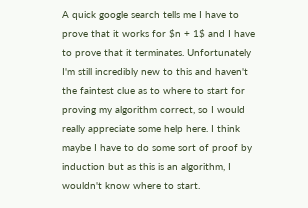A quick google search tells me I have to prove that it works for $n + 1$ and I have to prove that it terminates. Unfortunately I'm still incredibly new to this and haven't the faintest clue as to where to start for proving my algorithm correct, so I would really appreciate some help here. I think maybe I have to do some sort of proof by induction but as this is an algorithm, I wouldn't know where to start.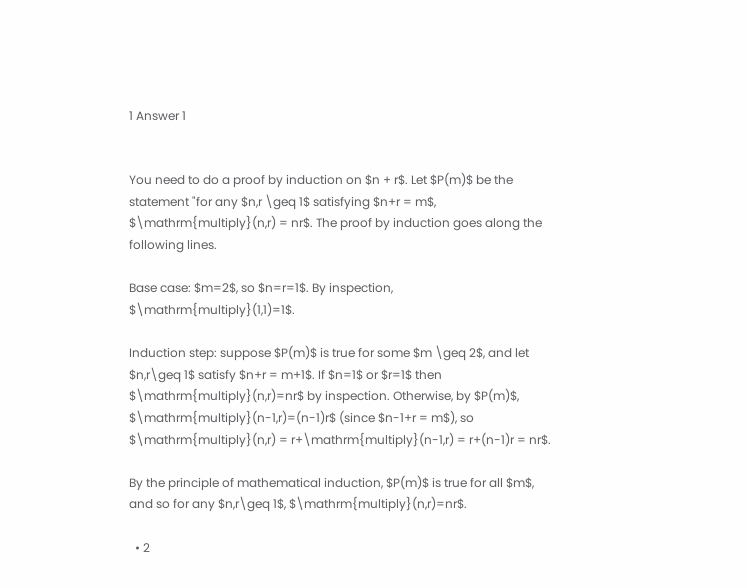1 Answer 1


You need to do a proof by induction on $n + r$. Let $P(m)$ be the statement "for any $n,r \geq 1$ satisfying $n+r = m$, $\mathrm{multiply}(n,r) = nr$. The proof by induction goes along the following lines.

Base case: $m=2$, so $n=r=1$. By inspection, $\mathrm{multiply}(1,1)=1$.

Induction step: suppose $P(m)$ is true for some $m \geq 2$, and let $n,r\geq 1$ satisfy $n+r = m+1$. If $n=1$ or $r=1$ then $\mathrm{multiply}(n,r)=nr$ by inspection. Otherwise, by $P(m)$, $\mathrm{multiply}(n-1,r)=(n-1)r$ (since $n-1+r = m$), so $\mathrm{multiply}(n,r) = r+\mathrm{multiply}(n-1,r) = r+(n-1)r = nr$.

By the principle of mathematical induction, $P(m)$ is true for all $m$, and so for any $n,r\geq 1$, $\mathrm{multiply}(n,r)=nr$.

  • 2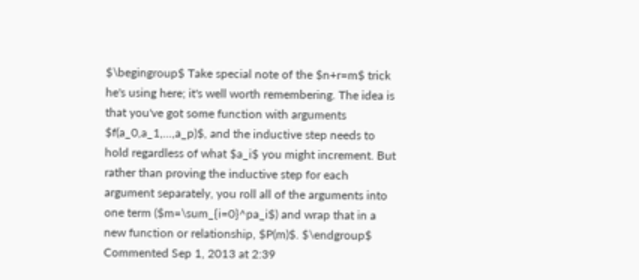$\begingroup$ Take special note of the $n+r=m$ trick he's using here; it's well worth remembering. The idea is that you've got some function with arguments $f(a_0,a_1,...,a_p)$, and the inductive step needs to hold regardless of what $a_i$ you might increment. But rather than proving the inductive step for each argument separately, you roll all of the arguments into one term ($m=\sum_{i=0}^pa_i$) and wrap that in a new function or relationship, $P(m)$. $\endgroup$ Commented Sep 1, 2013 at 2:39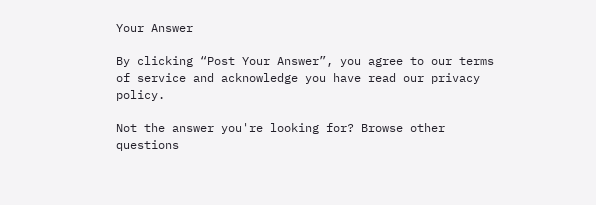Your Answer

By clicking “Post Your Answer”, you agree to our terms of service and acknowledge you have read our privacy policy.

Not the answer you're looking for? Browse other questions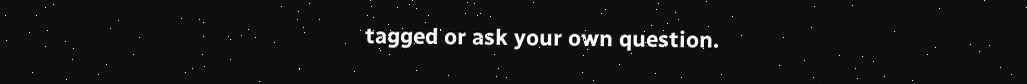tagged or ask your own question.